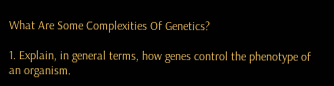What Are Some Complexities Of Genetics?

1. Explain, in general terms, how genes control the phenotype of an organism.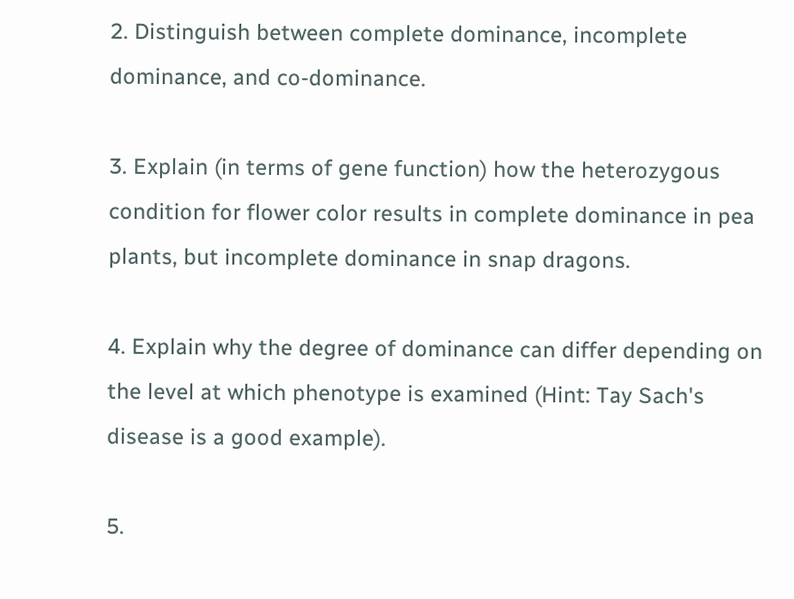2. Distinguish between complete dominance, incomplete dominance, and co-dominance.

3. Explain (in terms of gene function) how the heterozygous condition for flower color results in complete dominance in pea plants, but incomplete dominance in snap dragons.

4. Explain why the degree of dominance can differ depending on the level at which phenotype is examined (Hint: Tay Sach's disease is a good example).

5.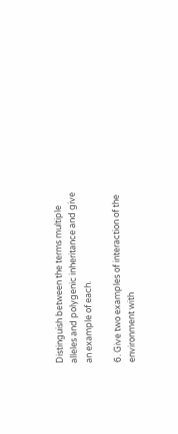Distinguish between the terms multiple alleles and polygenic inheritance and give an example of each.

6. Give two examples of interaction of the environment with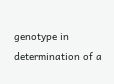genotype in determination of a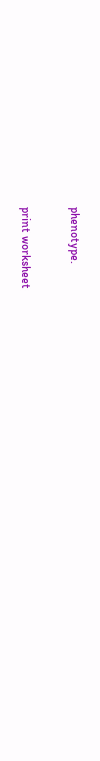phenotype.

print worksheet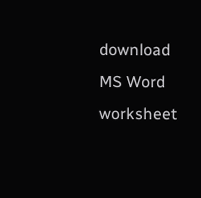download MS Word worksheet